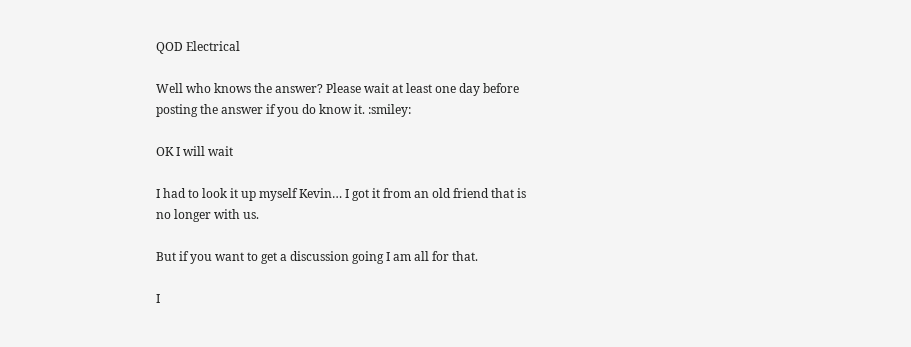QOD Electrical

Well who knows the answer? Please wait at least one day before posting the answer if you do know it. :smiley:

OK I will wait

I had to look it up myself Kevin… I got it from an old friend that is no longer with us.

But if you want to get a discussion going I am all for that.

I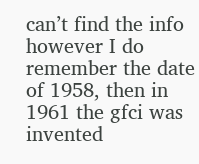can’t find the info however I do remember the date of 1958, then in 1961 the gfci was invented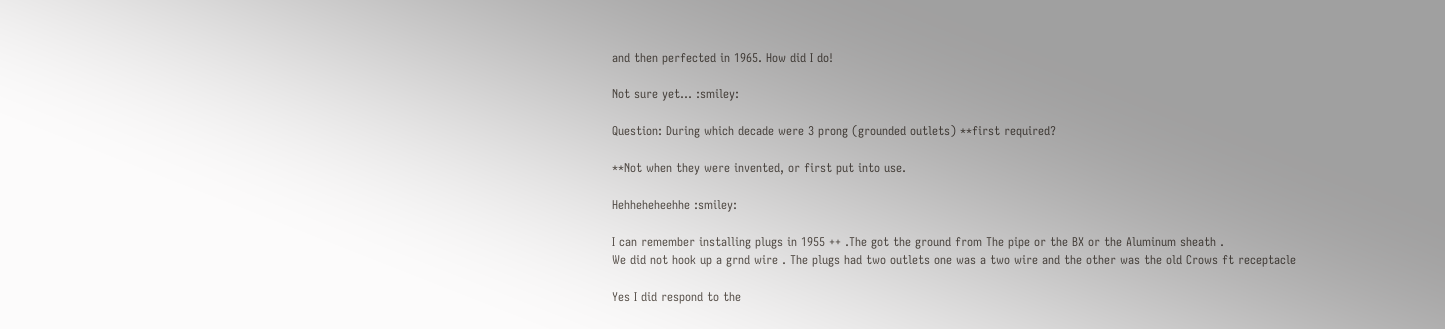and then perfected in 1965. How did I do!

Not sure yet… :smiley:

Question: During which decade were 3 prong (grounded outlets) **first required?

**Not when they were invented, or first put into use.

Hehheheheehhe :smiley:

I can remember installing plugs in 1955 ++ .The got the ground from The pipe or the BX or the Aluminum sheath .
We did not hook up a grnd wire . The plugs had two outlets one was a two wire and the other was the old Crows ft receptacle

Yes I did respond to the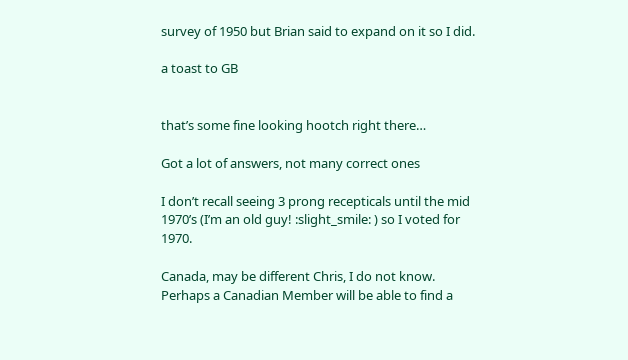survey of 1950 but Brian said to expand on it so I did.

a toast to GB


that’s some fine looking hootch right there…

Got a lot of answers, not many correct ones

I don’t recall seeing 3 prong recepticals until the mid 1970’s (I’m an old guy! :slight_smile: ) so I voted for 1970.

Canada, may be different Chris, I do not know. Perhaps a Canadian Member will be able to find a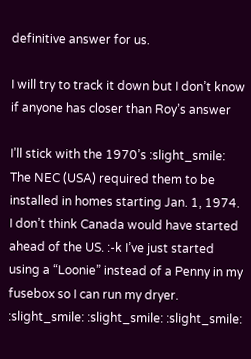definitive answer for us.

I will try to track it down but I don’t know if anyone has closer than Roy’s answer

I’ll stick with the 1970’s :slight_smile: The NEC (USA) required them to be installed in homes starting Jan. 1, 1974. I don’t think Canada would have started ahead of the US. :-k I’ve just started using a “Loonie” instead of a Penny in my fusebox so I can run my dryer. :slight_smile: :slight_smile: :slight_smile: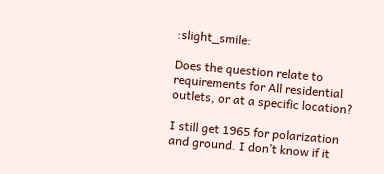:slight_smile:

Does the question relate to requirements for All residential outlets, or at a specific location?

I still get 1965 for polarization and ground. I don’t know if it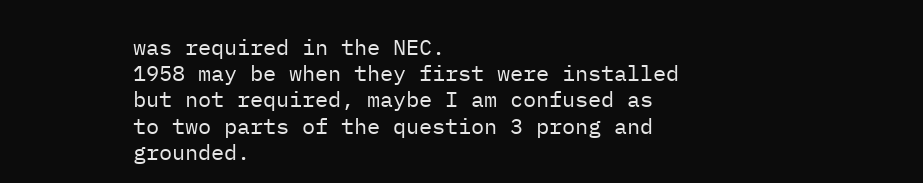was required in the NEC.
1958 may be when they first were installed but not required, maybe I am confused as to two parts of the question 3 prong and grounded.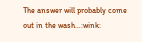The answer will probably come out in the wash…:wink: